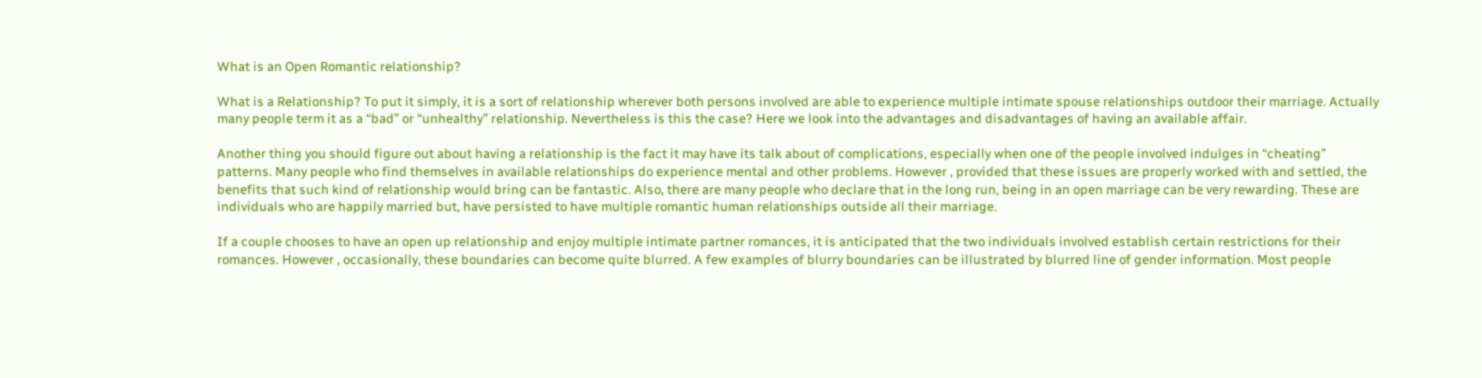What is an Open Romantic relationship?

What is a Relationship? To put it simply, it is a sort of relationship wherever both persons involved are able to experience multiple intimate spouse relationships outdoor their marriage. Actually many people term it as a “bad” or “unhealthy” relationship. Nevertheless is this the case? Here we look into the advantages and disadvantages of having an available affair.

Another thing you should figure out about having a relationship is the fact it may have its talk about of complications, especially when one of the people involved indulges in “cheating” patterns. Many people who find themselves in available relationships do experience mental and other problems. However , provided that these issues are properly worked with and settled, the benefits that such kind of relationship would bring can be fantastic. Also, there are many people who declare that in the long run, being in an open marriage can be very rewarding. These are individuals who are happily married but, have persisted to have multiple romantic human relationships outside all their marriage.

If a couple chooses to have an open up relationship and enjoy multiple intimate partner romances, it is anticipated that the two individuals involved establish certain restrictions for their romances. However , occasionally, these boundaries can become quite blurred. A few examples of blurry boundaries can be illustrated by blurred line of gender information. Most people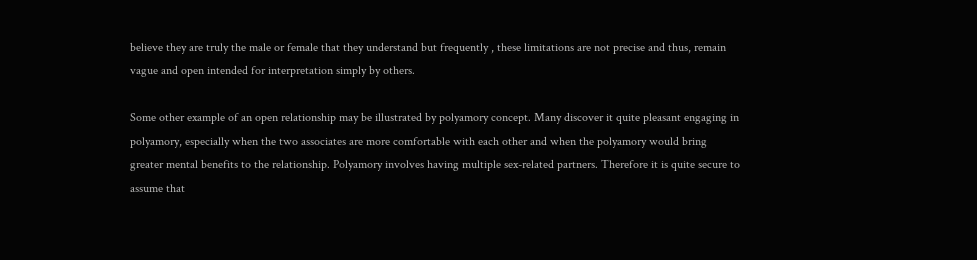believe they are truly the male or female that they understand but frequently , these limitations are not precise and thus, remain vague and open intended for interpretation simply by others.

Some other example of an open relationship may be illustrated by polyamory concept. Many discover it quite pleasant engaging in polyamory, especially when the two associates are more comfortable with each other and when the polyamory would bring greater mental benefits to the relationship. Polyamory involves having multiple sex-related partners. Therefore it is quite secure to assume that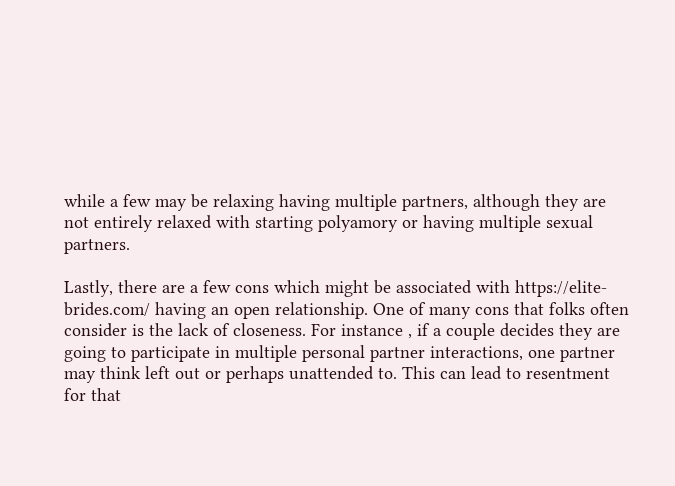while a few may be relaxing having multiple partners, although they are not entirely relaxed with starting polyamory or having multiple sexual partners.

Lastly, there are a few cons which might be associated with https://elite-brides.com/ having an open relationship. One of many cons that folks often consider is the lack of closeness. For instance , if a couple decides they are going to participate in multiple personal partner interactions, one partner may think left out or perhaps unattended to. This can lead to resentment for that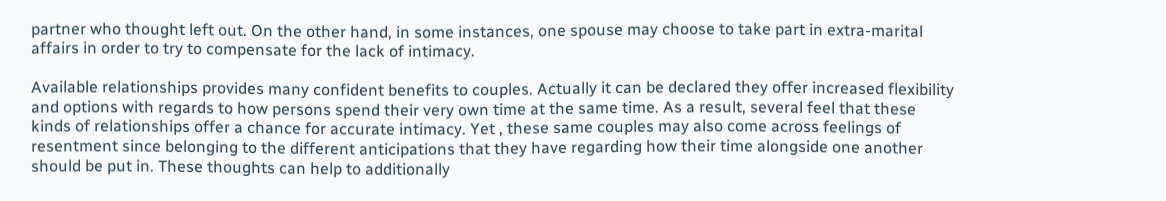partner who thought left out. On the other hand, in some instances, one spouse may choose to take part in extra-marital affairs in order to try to compensate for the lack of intimacy.

Available relationships provides many confident benefits to couples. Actually it can be declared they offer increased flexibility and options with regards to how persons spend their very own time at the same time. As a result, several feel that these kinds of relationships offer a chance for accurate intimacy. Yet , these same couples may also come across feelings of resentment since belonging to the different anticipations that they have regarding how their time alongside one another should be put in. These thoughts can help to additionally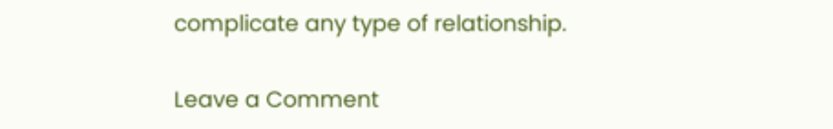complicate any type of relationship.

Leave a Comment